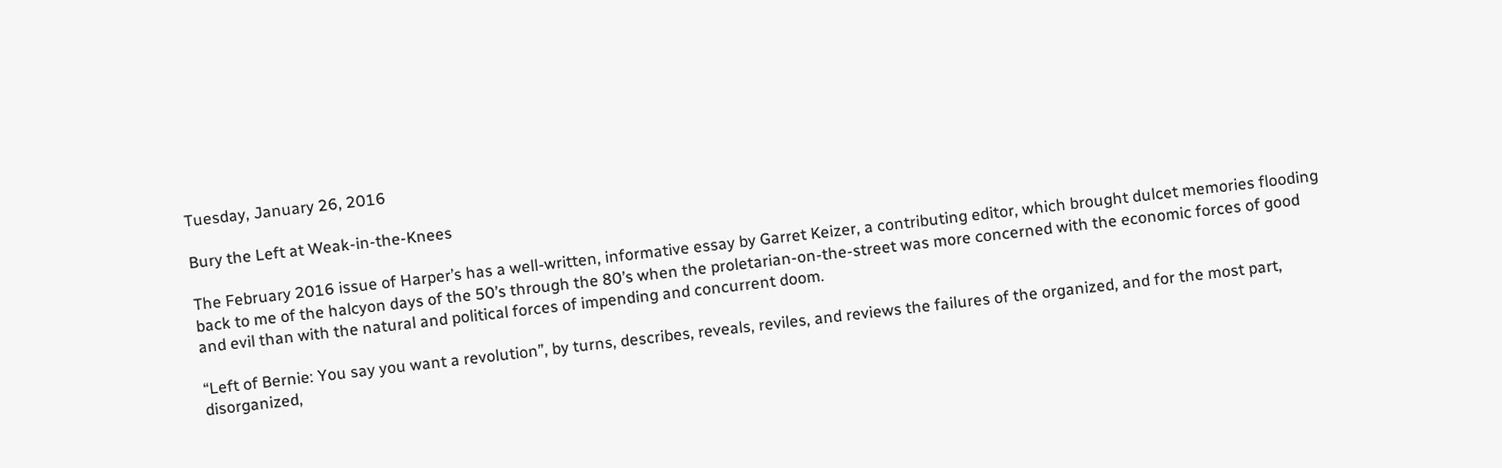Tuesday, January 26, 2016

Bury the Left at Weak-in-the-Knees

The February 2016 issue of Harper’s has a well-written, informative essay by Garret Keizer, a contributing editor, which brought dulcet memories flooding back to me of the halcyon days of the 50’s through the 80’s when the proletarian-on-the-street was more concerned with the economic forces of good and evil than with the natural and political forces of impending and concurrent doom.

“Left of Bernie: You say you want a revolution”, by turns, describes, reveals, reviles, and reviews the failures of the organized, and for the most part, disorganized,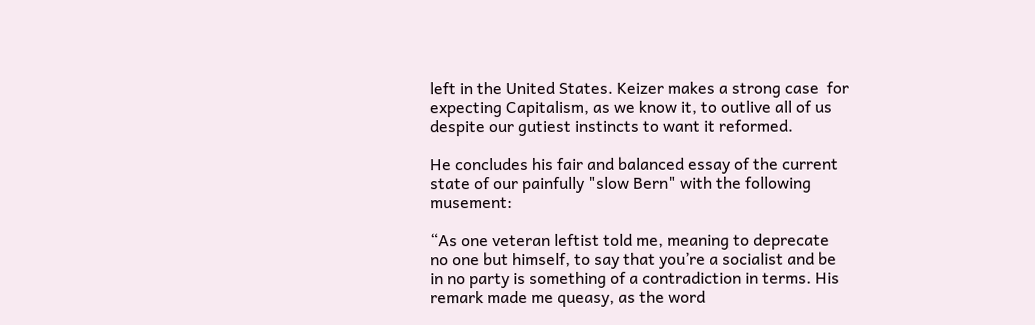left in the United States. Keizer makes a strong case  for expecting Capitalism, as we know it, to outlive all of us despite our gutiest instincts to want it reformed.

He concludes his fair and balanced essay of the current state of our painfully "slow Bern" with the following musement:

“As one veteran leftist told me, meaning to deprecate no one but himself, to say that you’re a socialist and be in no party is something of a contradiction in terms. His remark made me queasy, as the word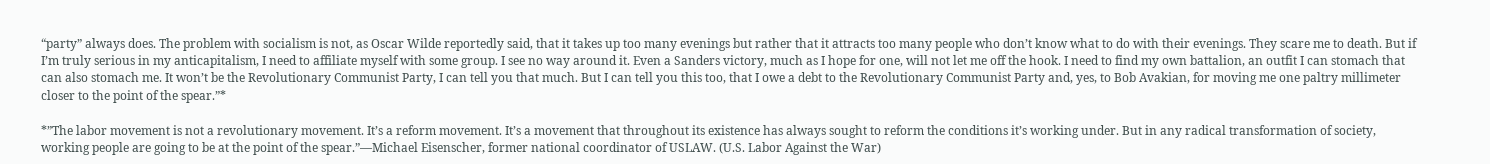“party” always does. The problem with socialism is not, as Oscar Wilde reportedly said, that it takes up too many evenings but rather that it attracts too many people who don’t know what to do with their evenings. They scare me to death. But if I’m truly serious in my anticapitalism, I need to affiliate myself with some group. I see no way around it. Even a Sanders victory, much as I hope for one, will not let me off the hook. I need to find my own battalion, an outfit I can stomach that can also stomach me. It won’t be the Revolutionary Communist Party, I can tell you that much. But I can tell you this too, that I owe a debt to the Revolutionary Communist Party and, yes, to Bob Avakian, for moving me one paltry millimeter closer to the point of the spear.”*

*”The labor movement is not a revolutionary movement. It’s a reform movement. It’s a movement that throughout its existence has always sought to reform the conditions it’s working under. But in any radical transformation of society, working people are going to be at the point of the spear.”—Michael Eisenscher, former national coordinator of USLAW. (U.S. Labor Against the War)